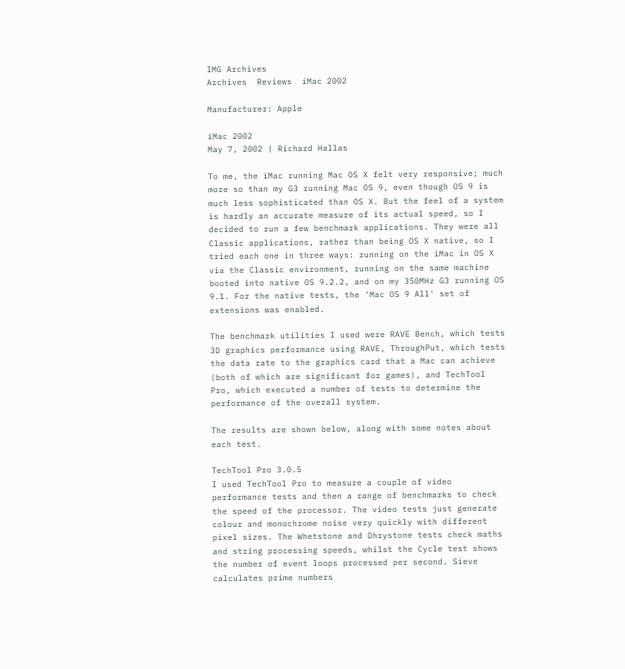IMG Archives
Archives  Reviews  iMac 2002

Manufacturer: Apple

iMac 2002
May 7, 2002 | Richard Hallas

To me, the iMac running Mac OS X felt very responsive; much more so than my G3 running Mac OS 9, even though OS 9 is much less sophisticated than OS X. But the feel of a system is hardly an accurate measure of its actual speed, so I decided to run a few benchmark applications. They were all Classic applications, rather than being OS X native, so I tried each one in three ways: running on the iMac in OS X via the Classic environment, running on the same machine booted into native OS 9.2.2, and on my 350MHz G3 running OS 9.1. For the native tests, the 'Mac OS 9 All' set of extensions was enabled.

The benchmark utilities I used were RAVE Bench, which tests 3D graphics performance using RAVE, ThroughPut, which tests the data rate to the graphics card that a Mac can achieve (both of which are significant for games), and TechTool Pro, which executed a number of tests to determine the performance of the overall system.

The results are shown below, along with some notes about each test.

TechTool Pro 3.0.5
I used TechTool Pro to measure a couple of video performance tests and then a range of benchmarks to check the speed of the processor. The video tests just generate colour and monochrome noise very quickly with different pixel sizes. The Whetstone and Dhrystone tests check maths and string processing speeds, whilst the Cycle test shows the number of event loops processed per second. Sieve calculates prime numbers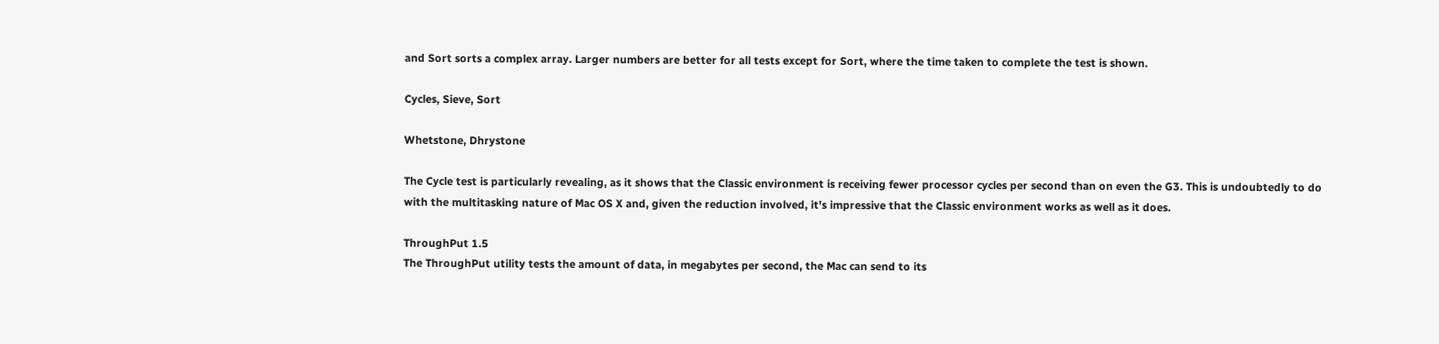and Sort sorts a complex array. Larger numbers are better for all tests except for Sort, where the time taken to complete the test is shown.

Cycles, Sieve, Sort

Whetstone, Dhrystone

The Cycle test is particularly revealing, as it shows that the Classic environment is receiving fewer processor cycles per second than on even the G3. This is undoubtedly to do with the multitasking nature of Mac OS X and, given the reduction involved, it's impressive that the Classic environment works as well as it does.

ThroughPut 1.5
The ThroughPut utility tests the amount of data, in megabytes per second, the Mac can send to its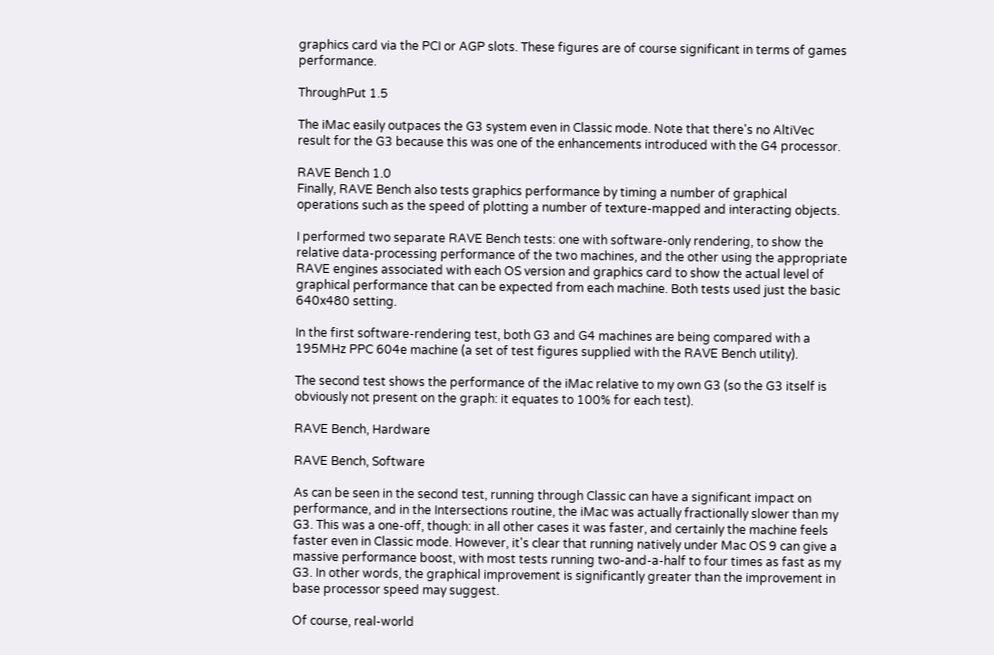graphics card via the PCI or AGP slots. These figures are of course significant in terms of games performance.

ThroughPut 1.5

The iMac easily outpaces the G3 system even in Classic mode. Note that there's no AltiVec result for the G3 because this was one of the enhancements introduced with the G4 processor.

RAVE Bench 1.0
Finally, RAVE Bench also tests graphics performance by timing a number of graphical operations such as the speed of plotting a number of texture-mapped and interacting objects.

I performed two separate RAVE Bench tests: one with software-only rendering, to show the relative data-processing performance of the two machines, and the other using the appropriate RAVE engines associated with each OS version and graphics card to show the actual level of graphical performance that can be expected from each machine. Both tests used just the basic 640x480 setting.

In the first software-rendering test, both G3 and G4 machines are being compared with a 195MHz PPC 604e machine (a set of test figures supplied with the RAVE Bench utility).

The second test shows the performance of the iMac relative to my own G3 (so the G3 itself is obviously not present on the graph: it equates to 100% for each test).

RAVE Bench, Hardware

RAVE Bench, Software

As can be seen in the second test, running through Classic can have a significant impact on performance, and in the Intersections routine, the iMac was actually fractionally slower than my G3. This was a one-off, though: in all other cases it was faster, and certainly the machine feels faster even in Classic mode. However, it's clear that running natively under Mac OS 9 can give a massive performance boost, with most tests running two-and-a-half to four times as fast as my G3. In other words, the graphical improvement is significantly greater than the improvement in base processor speed may suggest.

Of course, real-world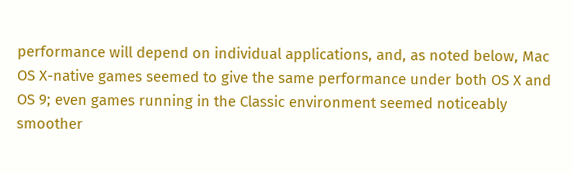performance will depend on individual applications, and, as noted below, Mac OS X-native games seemed to give the same performance under both OS X and OS 9; even games running in the Classic environment seemed noticeably smoother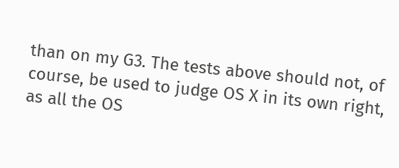than on my G3. The tests above should not, of course, be used to judge OS X in its own right, as all the OS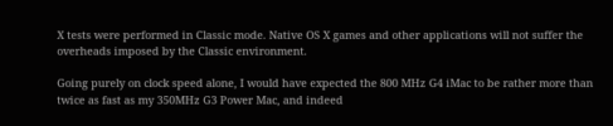X tests were performed in Classic mode. Native OS X games and other applications will not suffer the overheads imposed by the Classic environment.

Going purely on clock speed alone, I would have expected the 800 MHz G4 iMac to be rather more than twice as fast as my 350MHz G3 Power Mac, and indeed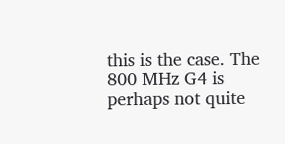this is the case. The 800 MHz G4 is perhaps not quite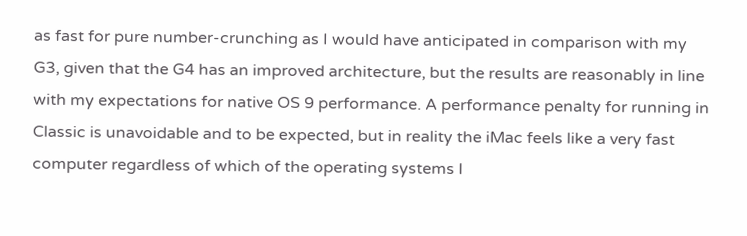as fast for pure number-crunching as I would have anticipated in comparison with my G3, given that the G4 has an improved architecture, but the results are reasonably in line with my expectations for native OS 9 performance. A performance penalty for running in Classic is unavoidable and to be expected, but in reality the iMac feels like a very fast computer regardless of which of the operating systems I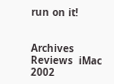run on it!


Archives  Reviews  iMac 2002